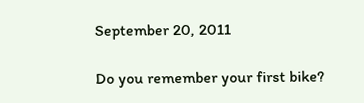September 20, 2011

Do you remember your first bike?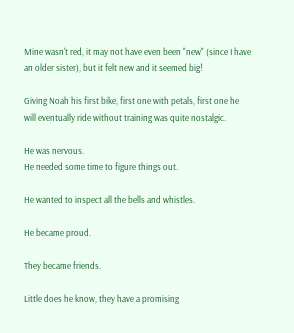Mine wasn't red, it may not have even been "new" (since I have an older sister), but it felt new and it seemed big!

Giving Noah his first bike, first one with petals, first one he will eventually ride without training was quite nostalgic.

He was nervous.
He needed some time to figure things out.

He wanted to inspect all the bells and whistles.

He became proud.

They became friends.

Little does he know, they have a promising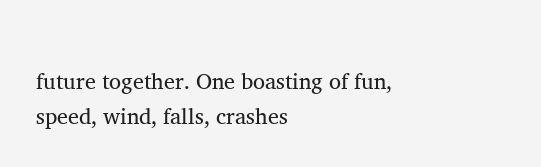future together. One boasting of fun, speed, wind, falls, crashes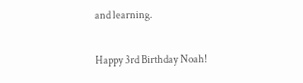and learning.

Happy 3rd Birthday Noah!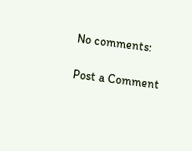No comments:

Post a Comment